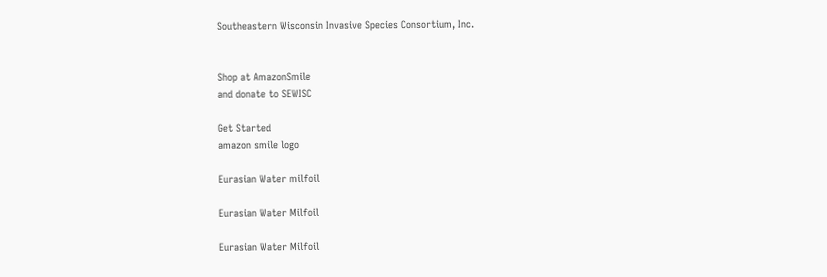Southeastern Wisconsin Invasive Species Consortium, Inc.


Shop at AmazonSmile
and donate to SEWISC

Get Started
amazon smile logo

Eurasian Water milfoil

Eurasian Water Milfoil

Eurasian Water Milfoil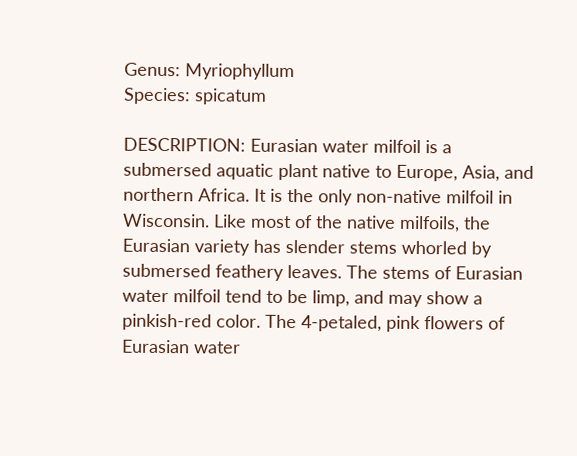Genus: Myriophyllum
Species: spicatum

DESCRIPTION: Eurasian water milfoil is a submersed aquatic plant native to Europe, Asia, and northern Africa. It is the only non-native milfoil in Wisconsin. Like most of the native milfoils, the Eurasian variety has slender stems whorled by submersed feathery leaves. The stems of Eurasian water milfoil tend to be limp, and may show a pinkish-red color. The 4-petaled, pink flowers of Eurasian water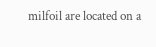milfoil are located on a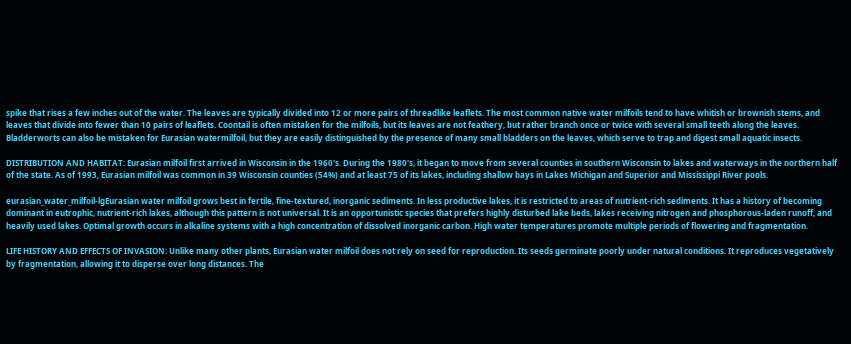spike that rises a few inches out of the water. The leaves are typically divided into 12 or more pairs of threadlike leaflets. The most common native water milfoils tend to have whitish or brownish stems, and leaves that divide into fewer than 10 pairs of leaflets. Coontail is often mistaken for the milfoils, but its leaves are not feathery, but rather branch once or twice with several small teeth along the leaves. Bladderworts can also be mistaken for Eurasian watermilfoil, but they are easily distinguished by the presence of many small bladders on the leaves, which serve to trap and digest small aquatic insects.

DISTRIBUTION AND HABITAT: Eurasian milfoil first arrived in Wisconsin in the 1960's. During the 1980's, it began to move from several counties in southern Wisconsin to lakes and waterways in the northern half of the state. As of 1993, Eurasian milfoil was common in 39 Wisconsin counties (54%) and at least 75 of its lakes, including shallow bays in Lakes Michigan and Superior and Mississippi River pools.

eurasian_water_milfoil-lgEurasian water milfoil grows best in fertile, fine-textured, inorganic sediments. In less productive lakes, it is restricted to areas of nutrient-rich sediments. It has a history of becoming dominant in eutrophic, nutrient-rich lakes, although this pattern is not universal. It is an opportunistic species that prefers highly disturbed lake beds, lakes receiving nitrogen and phosphorous-laden runoff, and heavily used lakes. Optimal growth occurs in alkaline systems with a high concentration of dissolved inorganic carbon. High water temperatures promote multiple periods of flowering and fragmentation.

LIFE HISTORY AND EFFECTS OF INVASION: Unlike many other plants, Eurasian water milfoil does not rely on seed for reproduction. Its seeds germinate poorly under natural conditions. It reproduces vegetatively by fragmentation, allowing it to disperse over long distances. The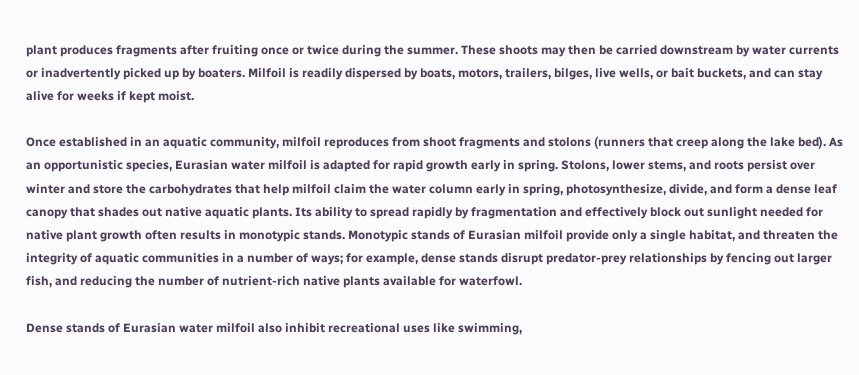plant produces fragments after fruiting once or twice during the summer. These shoots may then be carried downstream by water currents or inadvertently picked up by boaters. Milfoil is readily dispersed by boats, motors, trailers, bilges, live wells, or bait buckets, and can stay alive for weeks if kept moist.

Once established in an aquatic community, milfoil reproduces from shoot fragments and stolons (runners that creep along the lake bed). As an opportunistic species, Eurasian water milfoil is adapted for rapid growth early in spring. Stolons, lower stems, and roots persist over winter and store the carbohydrates that help milfoil claim the water column early in spring, photosynthesize, divide, and form a dense leaf canopy that shades out native aquatic plants. Its ability to spread rapidly by fragmentation and effectively block out sunlight needed for native plant growth often results in monotypic stands. Monotypic stands of Eurasian milfoil provide only a single habitat, and threaten the integrity of aquatic communities in a number of ways; for example, dense stands disrupt predator-prey relationships by fencing out larger fish, and reducing the number of nutrient-rich native plants available for waterfowl.

Dense stands of Eurasian water milfoil also inhibit recreational uses like swimming,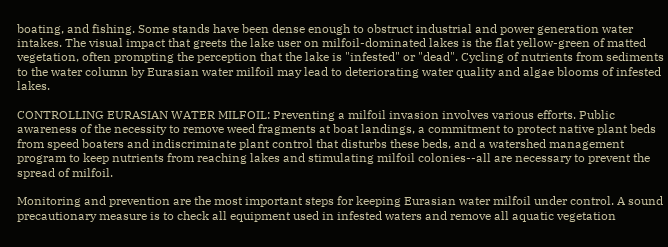boating, and fishing. Some stands have been dense enough to obstruct industrial and power generation water intakes. The visual impact that greets the lake user on milfoil-dominated lakes is the flat yellow-green of matted vegetation, often prompting the perception that the lake is "infested" or "dead". Cycling of nutrients from sediments to the water column by Eurasian water milfoil may lead to deteriorating water quality and algae blooms of infested lakes.

CONTROLLING EURASIAN WATER MILFOIL: Preventing a milfoil invasion involves various efforts. Public awareness of the necessity to remove weed fragments at boat landings, a commitment to protect native plant beds from speed boaters and indiscriminate plant control that disturbs these beds, and a watershed management program to keep nutrients from reaching lakes and stimulating milfoil colonies--all are necessary to prevent the spread of milfoil.

Monitoring and prevention are the most important steps for keeping Eurasian water milfoil under control. A sound precautionary measure is to check all equipment used in infested waters and remove all aquatic vegetation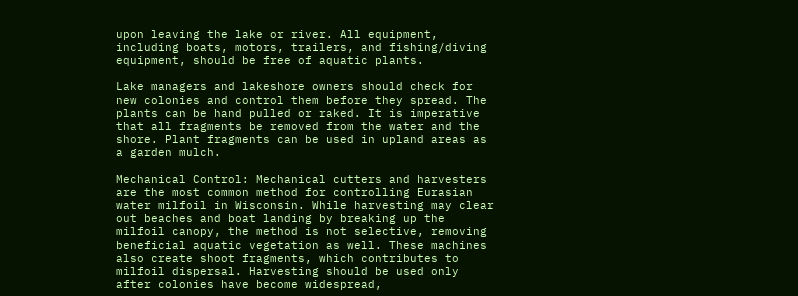upon leaving the lake or river. All equipment, including boats, motors, trailers, and fishing/diving equipment, should be free of aquatic plants.

Lake managers and lakeshore owners should check for new colonies and control them before they spread. The plants can be hand pulled or raked. It is imperative that all fragments be removed from the water and the shore. Plant fragments can be used in upland areas as a garden mulch.

Mechanical Control: Mechanical cutters and harvesters are the most common method for controlling Eurasian water milfoil in Wisconsin. While harvesting may clear out beaches and boat landing by breaking up the milfoil canopy, the method is not selective, removing beneficial aquatic vegetation as well. These machines also create shoot fragments, which contributes to milfoil dispersal. Harvesting should be used only after colonies have become widespread,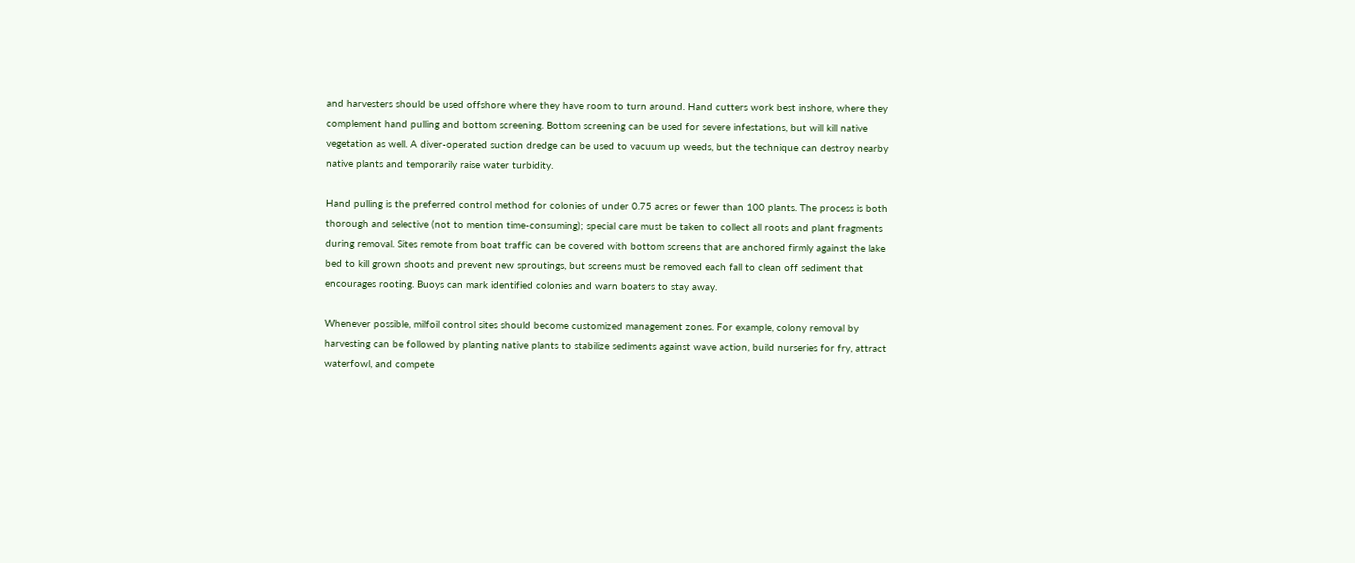and harvesters should be used offshore where they have room to turn around. Hand cutters work best inshore, where they complement hand pulling and bottom screening. Bottom screening can be used for severe infestations, but will kill native vegetation as well. A diver-operated suction dredge can be used to vacuum up weeds, but the technique can destroy nearby native plants and temporarily raise water turbidity.

Hand pulling is the preferred control method for colonies of under 0.75 acres or fewer than 100 plants. The process is both thorough and selective (not to mention time-consuming); special care must be taken to collect all roots and plant fragments during removal. Sites remote from boat traffic can be covered with bottom screens that are anchored firmly against the lake bed to kill grown shoots and prevent new sproutings, but screens must be removed each fall to clean off sediment that encourages rooting. Buoys can mark identified colonies and warn boaters to stay away.

Whenever possible, milfoil control sites should become customized management zones. For example, colony removal by harvesting can be followed by planting native plants to stabilize sediments against wave action, build nurseries for fry, attract waterfowl, and compete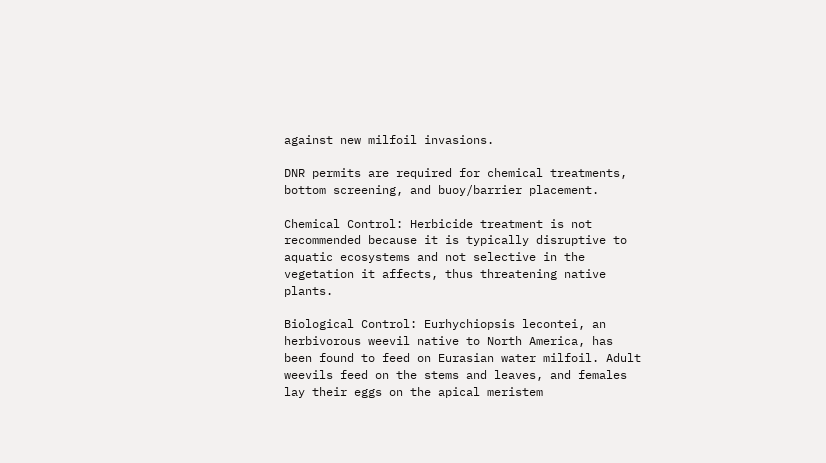against new milfoil invasions.

DNR permits are required for chemical treatments, bottom screening, and buoy/barrier placement.

Chemical Control: Herbicide treatment is not recommended because it is typically disruptive to aquatic ecosystems and not selective in the vegetation it affects, thus threatening native plants.

Biological Control: Eurhychiopsis lecontei, an herbivorous weevil native to North America, has been found to feed on Eurasian water milfoil. Adult weevils feed on the stems and leaves, and females lay their eggs on the apical meristem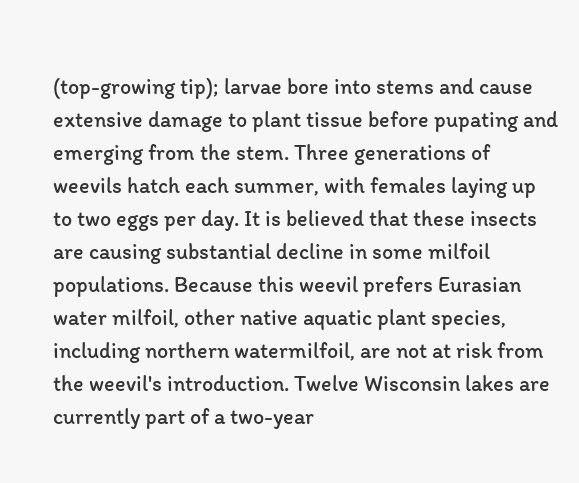(top-growing tip); larvae bore into stems and cause extensive damage to plant tissue before pupating and emerging from the stem. Three generations of weevils hatch each summer, with females laying up to two eggs per day. It is believed that these insects are causing substantial decline in some milfoil populations. Because this weevil prefers Eurasian water milfoil, other native aquatic plant species, including northern watermilfoil, are not at risk from the weevil's introduction. Twelve Wisconsin lakes are currently part of a two-year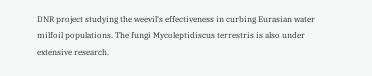DNR project studying the weevil's effectiveness in curbing Eurasian water milfoil populations. The fungi Mycoleptidiscus terrestris is also under extensive research.